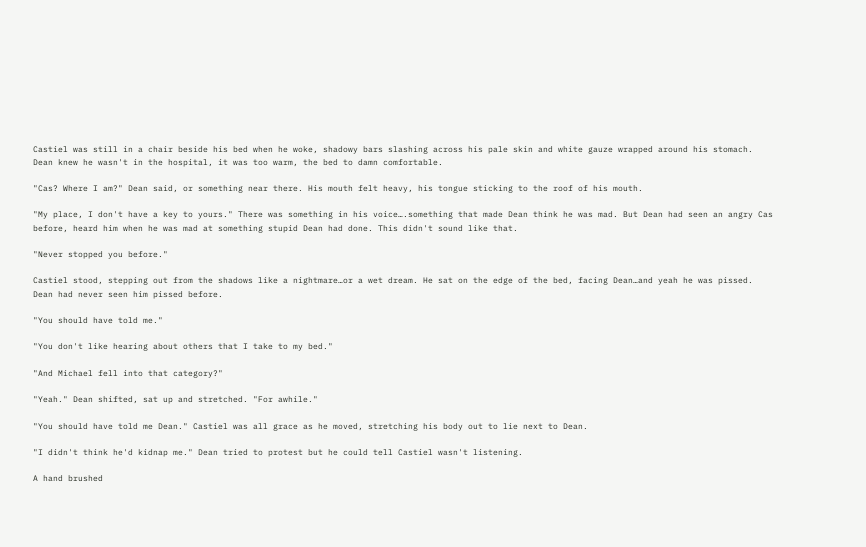Castiel was still in a chair beside his bed when he woke, shadowy bars slashing across his pale skin and white gauze wrapped around his stomach. Dean knew he wasn't in the hospital, it was too warm, the bed to damn comfortable.

"Cas? Where I am?" Dean said, or something near there. His mouth felt heavy, his tongue sticking to the roof of his mouth.

"My place, I don't have a key to yours." There was something in his voice….something that made Dean think he was mad. But Dean had seen an angry Cas before, heard him when he was mad at something stupid Dean had done. This didn't sound like that.

"Never stopped you before."

Castiel stood, stepping out from the shadows like a nightmare…or a wet dream. He sat on the edge of the bed, facing Dean…and yeah he was pissed. Dean had never seen him pissed before.

"You should have told me."

"You don't like hearing about others that I take to my bed."

"And Michael fell into that category?"

"Yeah." Dean shifted, sat up and stretched. "For awhile."

"You should have told me Dean." Castiel was all grace as he moved, stretching his body out to lie next to Dean.

"I didn't think he'd kidnap me." Dean tried to protest but he could tell Castiel wasn't listening.

A hand brushed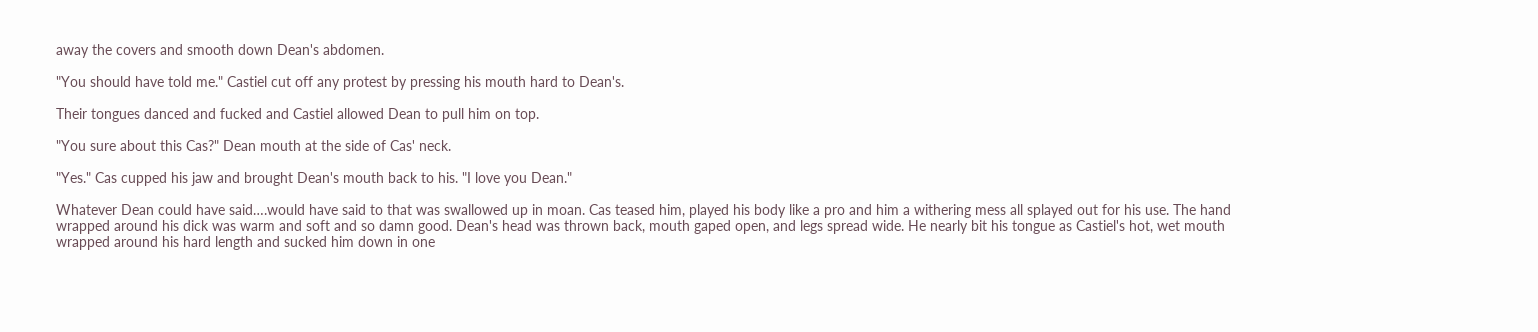away the covers and smooth down Dean's abdomen.

"You should have told me." Castiel cut off any protest by pressing his mouth hard to Dean's.

Their tongues danced and fucked and Castiel allowed Dean to pull him on top.

"You sure about this Cas?" Dean mouth at the side of Cas' neck.

"Yes." Cas cupped his jaw and brought Dean's mouth back to his. "I love you Dean."

Whatever Dean could have said….would have said to that was swallowed up in moan. Cas teased him, played his body like a pro and him a withering mess all splayed out for his use. The hand wrapped around his dick was warm and soft and so damn good. Dean's head was thrown back, mouth gaped open, and legs spread wide. He nearly bit his tongue as Castiel's hot, wet mouth wrapped around his hard length and sucked him down in one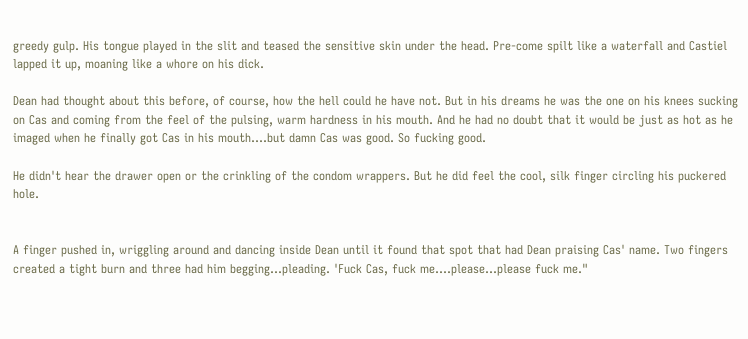greedy gulp. His tongue played in the slit and teased the sensitive skin under the head. Pre-come spilt like a waterfall and Castiel lapped it up, moaning like a whore on his dick.

Dean had thought about this before, of course, how the hell could he have not. But in his dreams he was the one on his knees sucking on Cas and coming from the feel of the pulsing, warm hardness in his mouth. And he had no doubt that it would be just as hot as he imaged when he finally got Cas in his mouth….but damn Cas was good. So fucking good.

He didn't hear the drawer open or the crinkling of the condom wrappers. But he did feel the cool, silk finger circling his puckered hole.


A finger pushed in, wriggling around and dancing inside Dean until it found that spot that had Dean praising Cas' name. Two fingers created a tight burn and three had him begging…pleading. 'Fuck Cas, fuck me….please…please fuck me."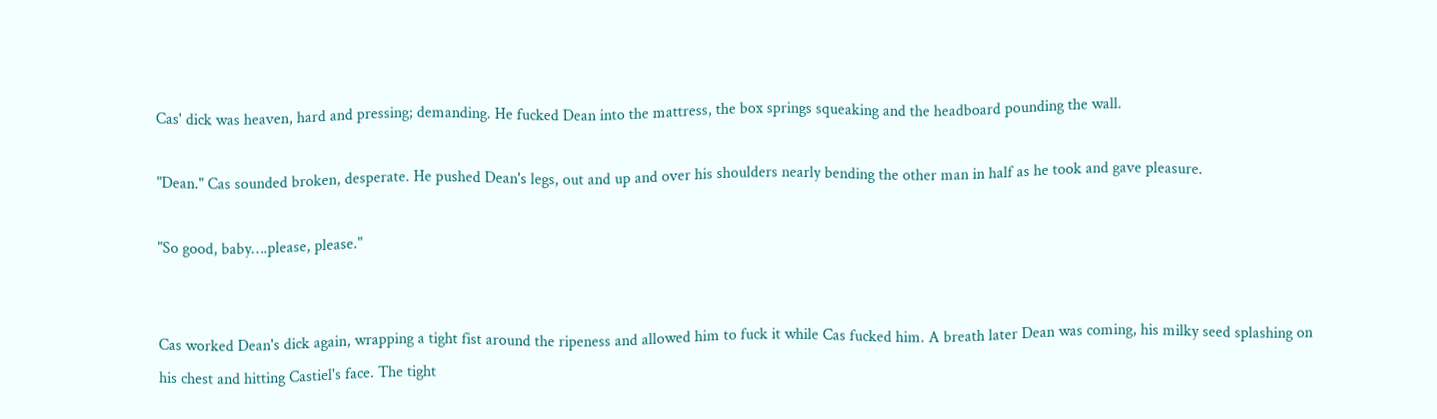Cas' dick was heaven, hard and pressing; demanding. He fucked Dean into the mattress, the box springs squeaking and the headboard pounding the wall.

"Dean." Cas sounded broken, desperate. He pushed Dean's legs, out and up and over his shoulders nearly bending the other man in half as he took and gave pleasure.

"So good, baby….please, please."


Cas worked Dean's dick again, wrapping a tight fist around the ripeness and allowed him to fuck it while Cas fucked him. A breath later Dean was coming, his milky seed splashing on his chest and hitting Castiel's face. The tight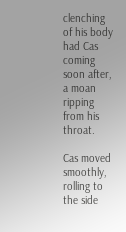clenching of his body had Cas coming soon after, a moan ripping from his throat.

Cas moved smoothly, rolling to the side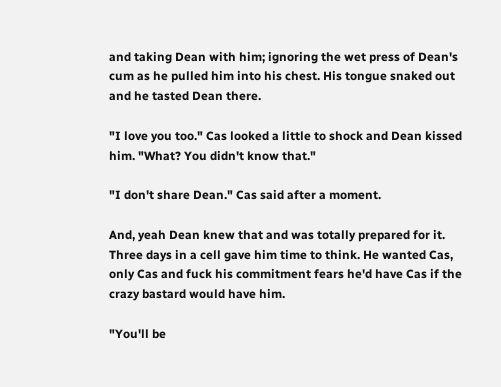and taking Dean with him; ignoring the wet press of Dean's cum as he pulled him into his chest. His tongue snaked out and he tasted Dean there.

"I love you too." Cas looked a little to shock and Dean kissed him. "What? You didn't know that."

"I don't share Dean." Cas said after a moment.

And, yeah Dean knew that and was totally prepared for it. Three days in a cell gave him time to think. He wanted Cas, only Cas and fuck his commitment fears he'd have Cas if the crazy bastard would have him.

"You'll be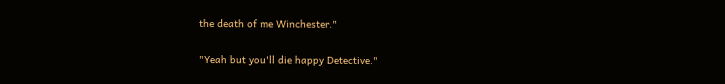the death of me Winchester."

"Yeah but you'll die happy Detective."